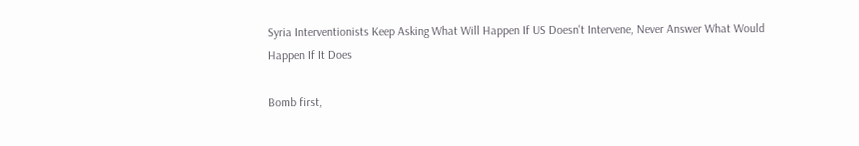Syria Interventionists Keep Asking What Will Happen If US Doesn't Intervene, Never Answer What Would Happen If It Does

Bomb first,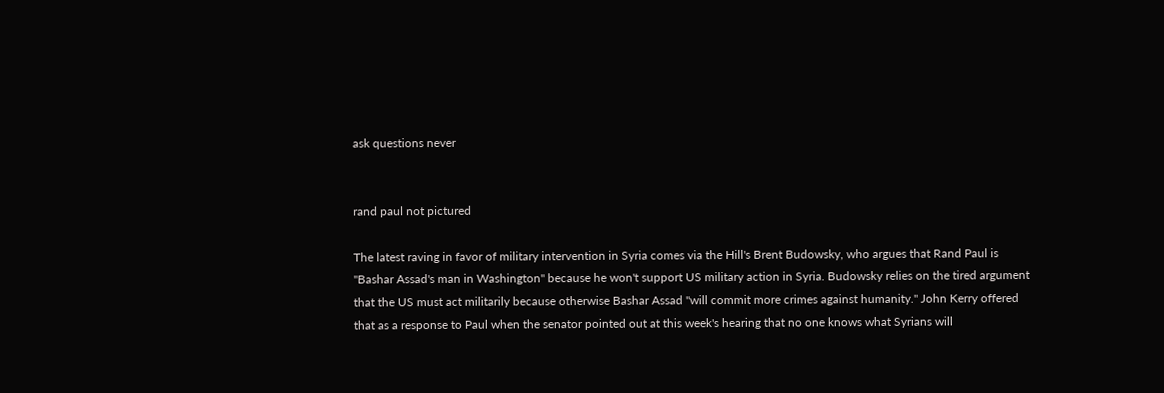ask questions never


rand paul not pictured

The latest raving in favor of military intervention in Syria comes via the Hill's Brent Budowsky, who argues that Rand Paul is "Bashar Assad's man in Washington" because he won't support US military action in Syria. Budowsky relies on the tired argument that the US must act militarily because otherwise Bashar Assad "will commit more crimes against humanity." John Kerry offered that as a response to Paul when the senator pointed out at this week's hearing that no one knows what Syrians will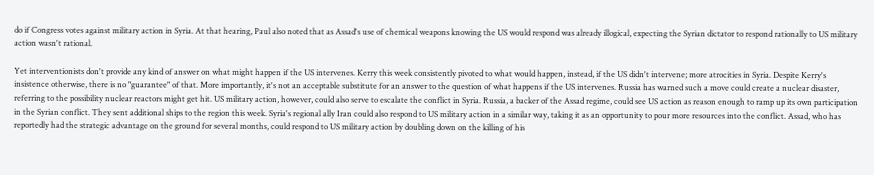do if Congress votes against military action in Syria. At that hearing, Paul also noted that as Assad's use of chemical weapons knowing the US would respond was already illogical, expecting the Syrian dictator to respond rationally to US military action wasn't rational.

Yet interventionists don't provide any kind of answer on what might happen if the US intervenes. Kerry this week consistently pivoted to what would happen, instead, if the US didn't intervene; more atrocities in Syria. Despite Kerry's insistence otherwise, there is no "guarantee" of that. More importantly, it's not an acceptable substitute for an answer to the question of what happens if the US intervenes. Russia has warned such a move could create a nuclear disaster, referring to the possibility nuclear reactors might get hit. US military action, however, could also serve to escalate the conflict in Syria. Russia, a backer of the Assad regime, could see US action as reason enough to ramp up its own participation in the Syrian conflict. They sent additional ships to the region this week. Syria's regional ally Iran could also respond to US military action in a similar way, taking it as an opportunity to pour more resources into the conflict. Assad, who has reportedly had the strategic advantage on the ground for several months, could respond to US military action by doubling down on the killing of his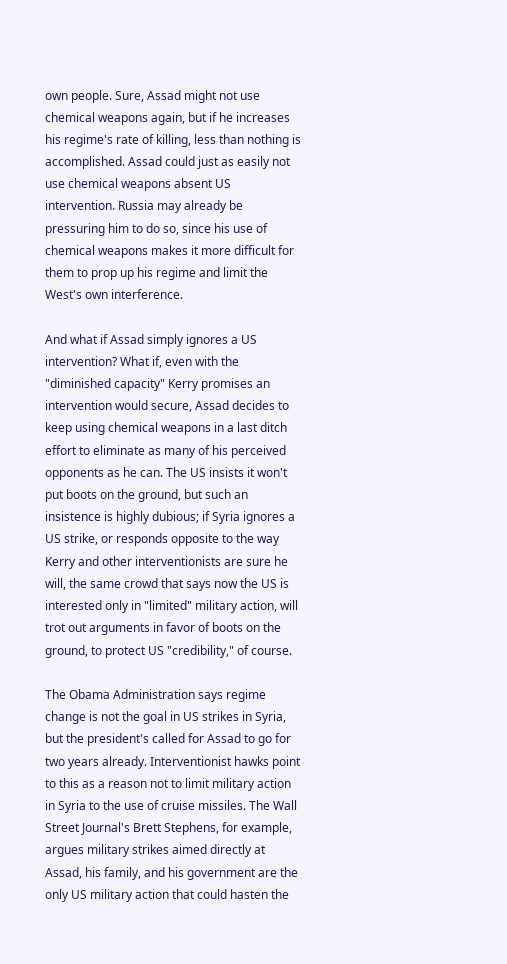own people. Sure, Assad might not use chemical weapons again, but if he increases his regime's rate of killing, less than nothing is accomplished. Assad could just as easily not use chemical weapons absent US intervention. Russia may already be pressuring him to do so, since his use of chemical weapons makes it more difficult for them to prop up his regime and limit the West's own interference.

And what if Assad simply ignores a US intervention? What if, even with the "diminished capacity" Kerry promises an intervention would secure, Assad decides to keep using chemical weapons in a last ditch effort to eliminate as many of his perceived opponents as he can. The US insists it won't put boots on the ground, but such an insistence is highly dubious; if Syria ignores a US strike, or responds opposite to the way Kerry and other interventionists are sure he will, the same crowd that says now the US is interested only in "limited" military action, will trot out arguments in favor of boots on the ground, to protect US "credibility," of course.

The Obama Administration says regime change is not the goal in US strikes in Syria, but the president's called for Assad to go for two years already. Interventionist hawks point to this as a reason not to limit military action in Syria to the use of cruise missiles. The Wall Street Journal's Brett Stephens, for example, argues military strikes aimed directly at Assad, his family, and his government are the only US military action that could hasten the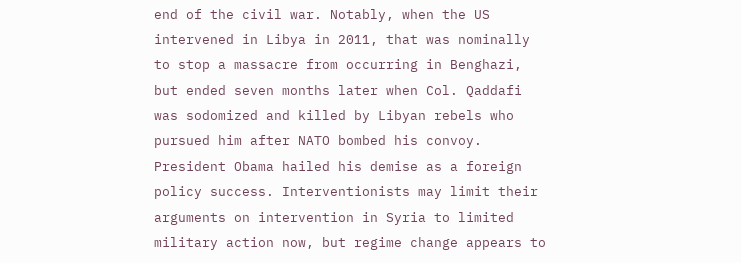end of the civil war. Notably, when the US intervened in Libya in 2011, that was nominally to stop a massacre from occurring in Benghazi, but ended seven months later when Col. Qaddafi was sodomized and killed by Libyan rebels who pursued him after NATO bombed his convoy. President Obama hailed his demise as a foreign policy success. Interventionists may limit their arguments on intervention in Syria to limited military action now, but regime change appears to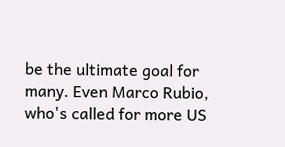be the ultimate goal for many. Even Marco Rubio, who's called for more US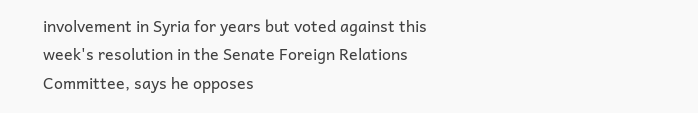involvement in Syria for years but voted against this week's resolution in the Senate Foreign Relations Committee, says he opposes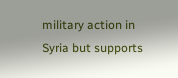military action in Syria but supports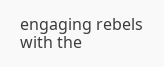engaging rebels with the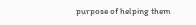purpose of helping them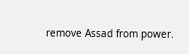remove Assad from power.